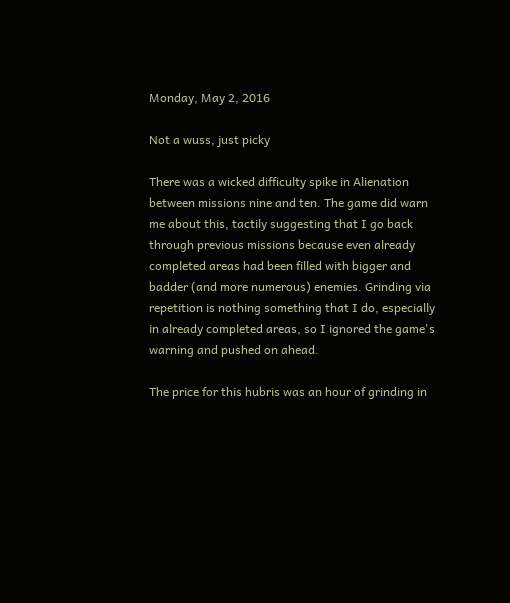Monday, May 2, 2016

Not a wuss, just picky

There was a wicked difficulty spike in Alienation between missions nine and ten. The game did warn me about this, tactily suggesting that I go back through previous missions because even already completed areas had been filled with bigger and badder (and more numerous) enemies. Grinding via repetition is nothing something that I do, especially in already completed areas, so I ignored the game's warning and pushed on ahead.

The price for this hubris was an hour of grinding in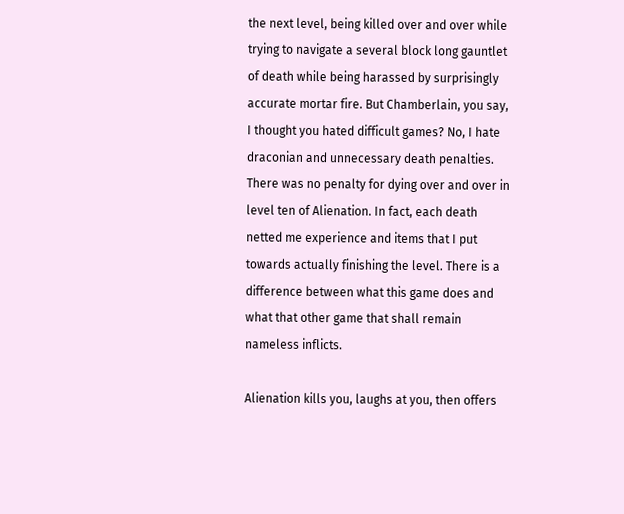the next level, being killed over and over while trying to navigate a several block long gauntlet of death while being harassed by surprisingly accurate mortar fire. But Chamberlain, you say, I thought you hated difficult games? No, I hate draconian and unnecessary death penalties. There was no penalty for dying over and over in level ten of Alienation. In fact, each death netted me experience and items that I put towards actually finishing the level. There is a difference between what this game does and what that other game that shall remain nameless inflicts.

Alienation kills you, laughs at you, then offers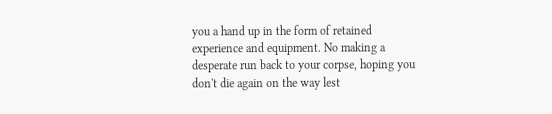you a hand up in the form of retained experience and equipment. No making a desperate run back to your corpse, hoping you don't die again on the way lest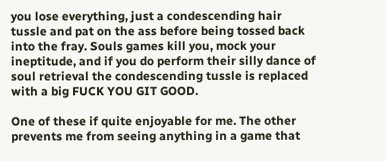you lose everything, just a condescending hair tussle and pat on the ass before being tossed back into the fray. Souls games kill you, mock your ineptitude, and if you do perform their silly dance of soul retrieval the condescending tussle is replaced with a big FUCK YOU GIT GOOD.

One of these if quite enjoyable for me. The other prevents me from seeing anything in a game that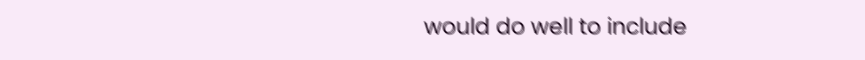would do well to include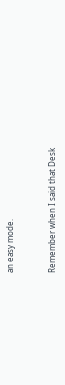an easy mode.


Remember when I said that Desk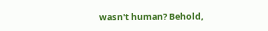wasn't human? Behold,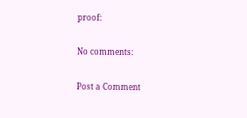proof:

No comments:

Post a Comment